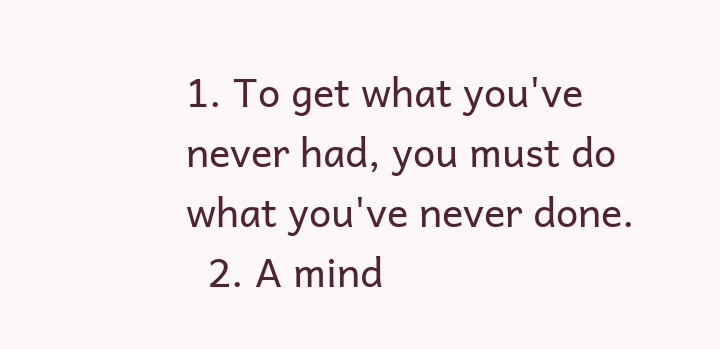1. To get what you've never had, you must do what you've never done.
  2. A mind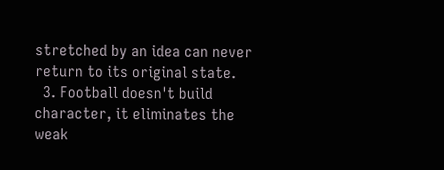stretched by an idea can never return to its original state.
  3. Football doesn't build character, it eliminates the weak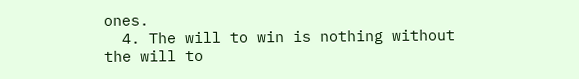ones.
  4. The will to win is nothing without the will to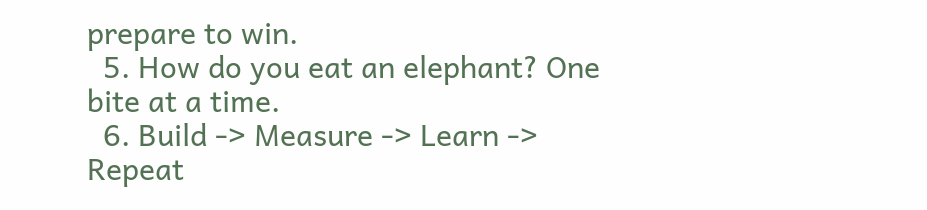prepare to win.
  5. How do you eat an elephant? One bite at a time.
  6. Build -> Measure -> Learn -> Repeat